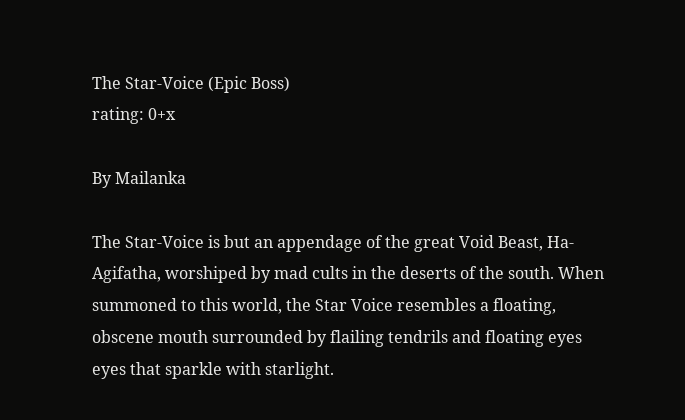The Star-Voice (Epic Boss)
rating: 0+x

By Mailanka

The Star-Voice is but an appendage of the great Void Beast, Ha-Agifatha, worshiped by mad cults in the deserts of the south. When summoned to this world, the Star Voice resembles a floating, obscene mouth surrounded by flailing tendrils and floating eyes eyes that sparkle with starlight.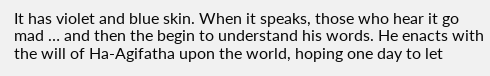It has violet and blue skin. When it speaks, those who hear it go mad … and then the begin to understand his words. He enacts with the will of Ha-Agifatha upon the world, hoping one day to let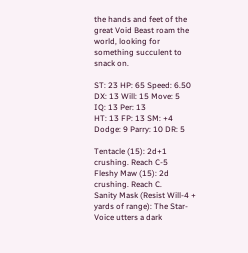the hands and feet of the great Void Beast roam the world, looking for something succulent to snack on.

ST: 23 HP: 65 Speed: 6.50
DX: 13 Will: 15 Move: 5
IQ: 13 Per: 13
HT: 13 FP: 13 SM: +4
Dodge: 9 Parry: 10 DR: 5

Tentacle (15): 2d+1 crushing. Reach C-5
Fleshy Maw (15): 2d crushing. Reach C.
Sanity Mask (Resist Will-4 + yards of range): The Star-Voice utters a dark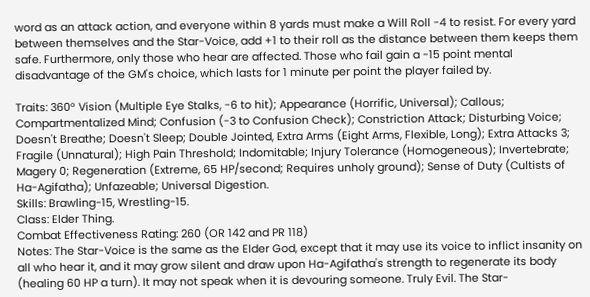word as an attack action, and everyone within 8 yards must make a Will Roll -4 to resist. For every yard between themselves and the Star-Voice, add +1 to their roll as the distance between them keeps them safe. Furthermore, only those who hear are affected. Those who fail gain a -15 point mental disadvantage of the GM's choice, which lasts for 1 minute per point the player failed by.

Traits: 360° Vision (Multiple Eye Stalks, -6 to hit); Appearance (Horrific, Universal); Callous; Compartmentalized Mind; Confusion (-3 to Confusion Check); Constriction Attack; Disturbing Voice; Doesn't Breathe; Doesn't Sleep; Double Jointed, Extra Arms (Eight Arms, Flexible, Long); Extra Attacks 3; Fragile (Unnatural); High Pain Threshold; Indomitable; Injury Tolerance (Homogeneous); Invertebrate; Magery 0; Regeneration (Extreme, 65 HP/second; Requires unholy ground); Sense of Duty (Cultists of Ha-Agifatha); Unfazeable; Universal Digestion.
Skills: Brawling-15, Wrestling-15.
Class: Elder Thing.
Combat Effectiveness Rating: 260 (OR 142 and PR 118)
Notes: The Star-Voice is the same as the Elder God, except that it may use its voice to inflict insanity on all who hear it, and it may grow silent and draw upon Ha-Agifatha's strength to regenerate its body (healing 60 HP a turn). It may not speak when it is devouring someone. Truly Evil. The Star-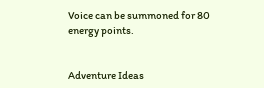Voice can be summoned for 80 energy points.


Adventure Ideas